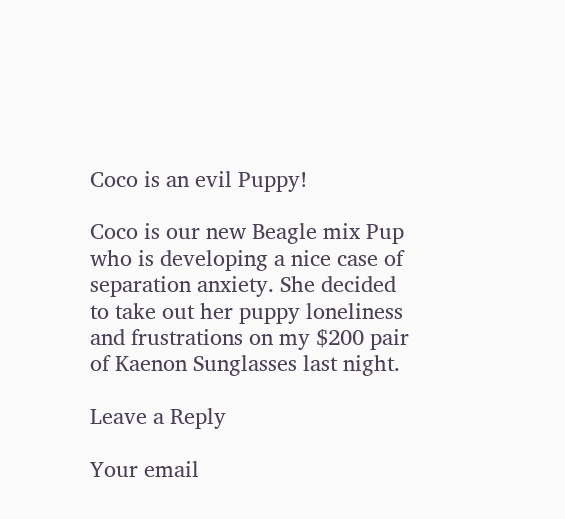Coco is an evil Puppy!

Coco is our new Beagle mix Pup who is developing a nice case of separation anxiety. She decided to take out her puppy loneliness and frustrations on my $200 pair of Kaenon Sunglasses last night.

Leave a Reply

Your email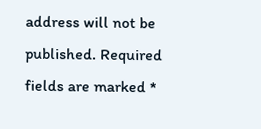address will not be published. Required fields are marked *